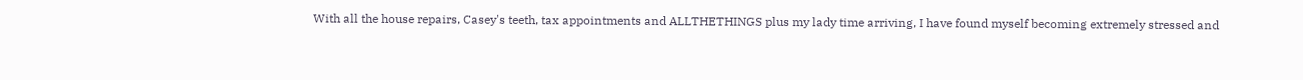With all the house repairs, Casey's teeth, tax appointments and ALLTHETHINGS plus my lady time arriving, I have found myself becoming extremely stressed and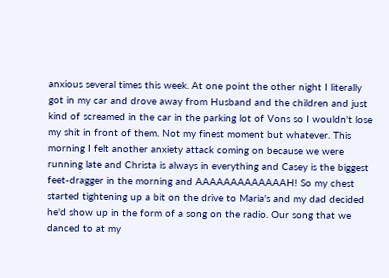anxious several times this week. At one point the other night I literally got in my car and drove away from Husband and the children and just kind of screamed in the car in the parking lot of Vons so I wouldn't lose my shit in front of them. Not my finest moment but whatever. This morning I felt another anxiety attack coming on because we were running late and Christa is always in everything and Casey is the biggest feet-dragger in the morning and AAAAAAAAAAAAAH! So my chest started tightening up a bit on the drive to Maria's and my dad decided he'd show up in the form of a song on the radio. Our song that we danced to at my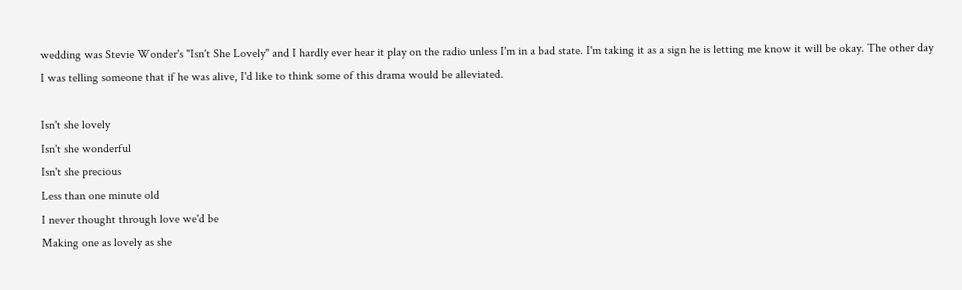wedding was Stevie Wonder's "Isn't She Lovely" and I hardly ever hear it play on the radio unless I'm in a bad state. I'm taking it as a sign he is letting me know it will be okay. The other day I was telling someone that if he was alive, I'd like to think some of this drama would be alleviated.

Isn't she lovely
Isn't she wonderful
Isn't she precious
Less than one minute old
I never thought through love we'd be
Making one as lovely as she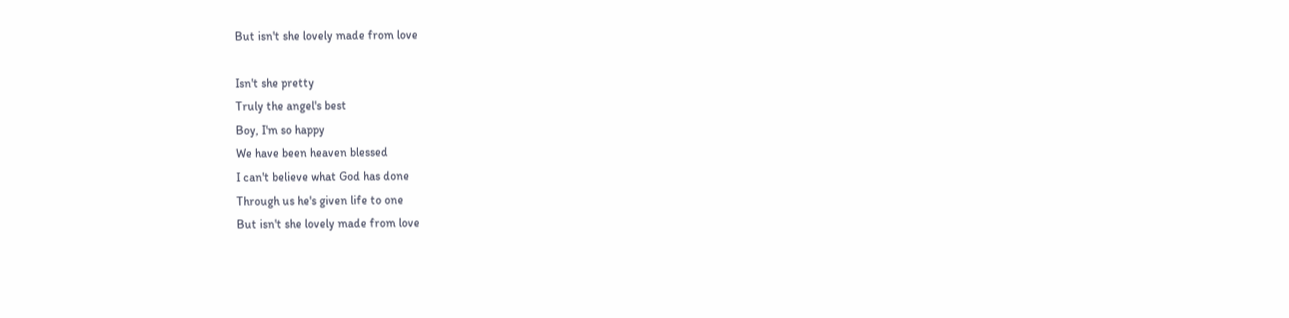But isn't she lovely made from love

Isn't she pretty
Truly the angel's best
Boy, I'm so happy
We have been heaven blessed
I can't believe what God has done
Through us he's given life to one
But isn't she lovely made from love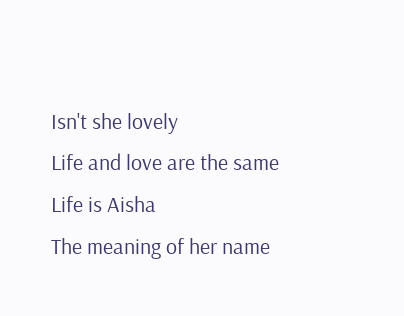Isn't she lovely
Life and love are the same
Life is Aisha
The meaning of her name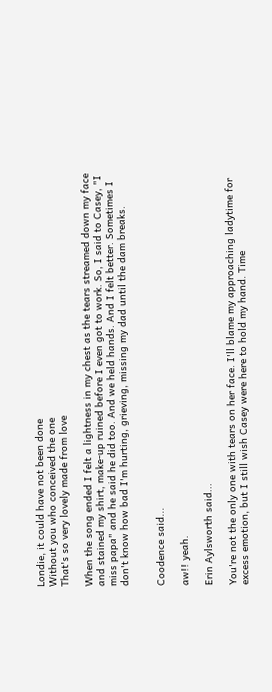Londie, it could have not been done
Without you who conceived the one
That's so very lovely made from love

When the song ended I felt a lightness in my chest as the tears streamed down my face and stained my shirt, make-up ruined before I even got to work. So, I said to Casey, "I miss papa" and he said he did too. And we held hands. And I felt better. Sometimes I don't know how bad I'm hurting, grieving, missing my dad until the dam breaks.


Coodence said...

aw!! yeah.

Erin Aylsworth said...

You're not the only one with tears on her face. I'll blame my approaching ladytime for excess emotion, but I still wish Casey were here to hold my hand. Time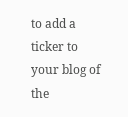to add a ticker to your blog of the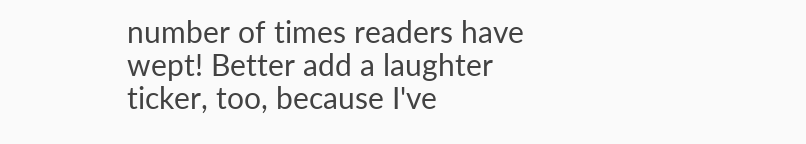number of times readers have wept! Better add a laughter ticker, too, because I've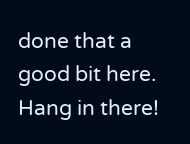done that a good bit here. Hang in there!